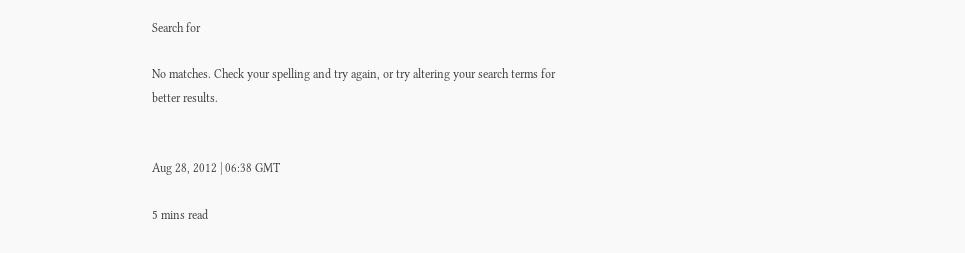Search for

No matches. Check your spelling and try again, or try altering your search terms for better results.


Aug 28, 2012 | 06:38 GMT

5 mins read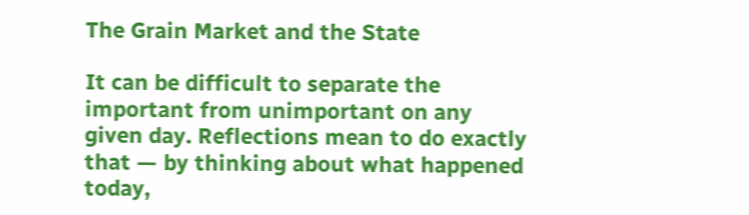The Grain Market and the State

It can be difficult to separate the important from unimportant on any given day. Reflections mean to do exactly that — by thinking about what happened today,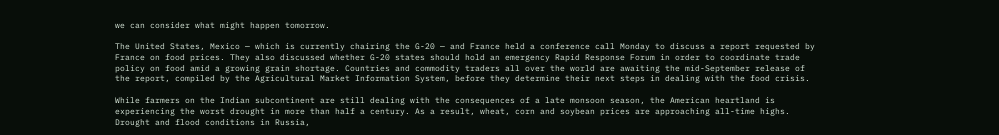we can consider what might happen tomorrow.

The United States, Mexico — which is currently chairing the G-20 — and France held a conference call Monday to discuss a report requested by France on food prices. They also discussed whether G-20 states should hold an emergency Rapid Response Forum in order to coordinate trade policy on food amid a growing grain shortage. Countries and commodity traders all over the world are awaiting the mid-September release of the report, compiled by the Agricultural Market Information System, before they determine their next steps in dealing with the food crisis.

While farmers on the Indian subcontinent are still dealing with the consequences of a late monsoon season, the American heartland is experiencing the worst drought in more than half a century. As a result, wheat, corn and soybean prices are approaching all-time highs. Drought and flood conditions in Russia,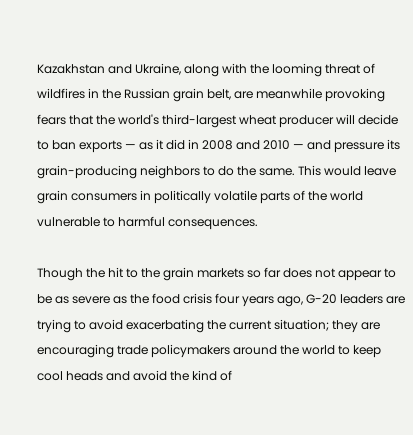Kazakhstan and Ukraine, along with the looming threat of wildfires in the Russian grain belt, are meanwhile provoking fears that the world's third-largest wheat producer will decide to ban exports — as it did in 2008 and 2010 — and pressure its grain-producing neighbors to do the same. This would leave grain consumers in politically volatile parts of the world vulnerable to harmful consequences.

Though the hit to the grain markets so far does not appear to be as severe as the food crisis four years ago, G-20 leaders are trying to avoid exacerbating the current situation; they are encouraging trade policymakers around the world to keep cool heads and avoid the kind of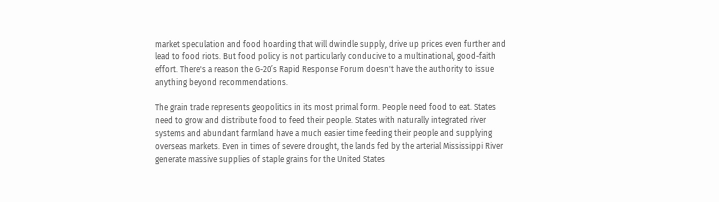market speculation and food hoarding that will dwindle supply, drive up prices even further and lead to food riots. But food policy is not particularly conducive to a multinational, good-faith effort. There's a reason the G-20’s Rapid Response Forum doesn't have the authority to issue anything beyond recommendations.

The grain trade represents geopolitics in its most primal form. People need food to eat. States need to grow and distribute food to feed their people. States with naturally integrated river systems and abundant farmland have a much easier time feeding their people and supplying overseas markets. Even in times of severe drought, the lands fed by the arterial Mississippi River generate massive supplies of staple grains for the United States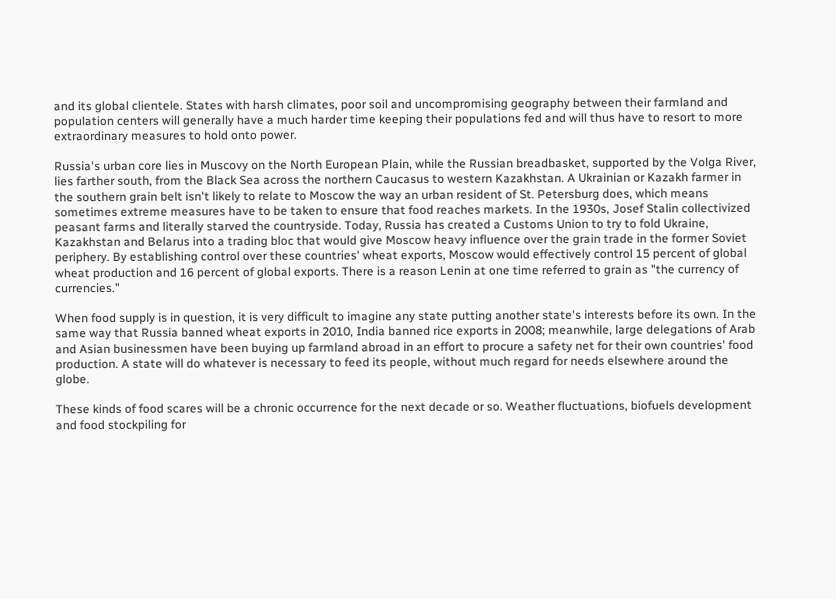and its global clientele. States with harsh climates, poor soil and uncompromising geography between their farmland and population centers will generally have a much harder time keeping their populations fed and will thus have to resort to more extraordinary measures to hold onto power.

Russia's urban core lies in Muscovy on the North European Plain, while the Russian breadbasket, supported by the Volga River, lies farther south, from the Black Sea across the northern Caucasus to western Kazakhstan. A Ukrainian or Kazakh farmer in the southern grain belt isn't likely to relate to Moscow the way an urban resident of St. Petersburg does, which means sometimes extreme measures have to be taken to ensure that food reaches markets. In the 1930s, Josef Stalin collectivized peasant farms and literally starved the countryside. Today, Russia has created a Customs Union to try to fold Ukraine, Kazakhstan and Belarus into a trading bloc that would give Moscow heavy influence over the grain trade in the former Soviet periphery. By establishing control over these countries' wheat exports, Moscow would effectively control 15 percent of global wheat production and 16 percent of global exports. There is a reason Lenin at one time referred to grain as "the currency of currencies."

When food supply is in question, it is very difficult to imagine any state putting another state's interests before its own. In the same way that Russia banned wheat exports in 2010, India banned rice exports in 2008; meanwhile, large delegations of Arab and Asian businessmen have been buying up farmland abroad in an effort to procure a safety net for their own countries' food production. A state will do whatever is necessary to feed its people, without much regard for needs elsewhere around the globe.

These kinds of food scares will be a chronic occurrence for the next decade or so. Weather fluctuations, biofuels development and food stockpiling for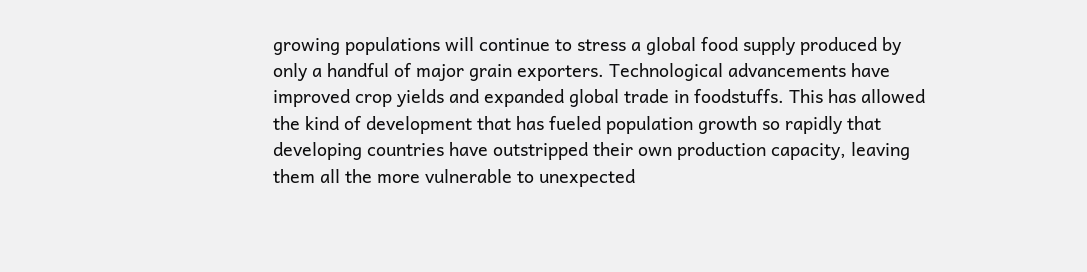growing populations will continue to stress a global food supply produced by only a handful of major grain exporters. Technological advancements have improved crop yields and expanded global trade in foodstuffs. This has allowed the kind of development that has fueled population growth so rapidly that developing countries have outstripped their own production capacity, leaving them all the more vulnerable to unexpected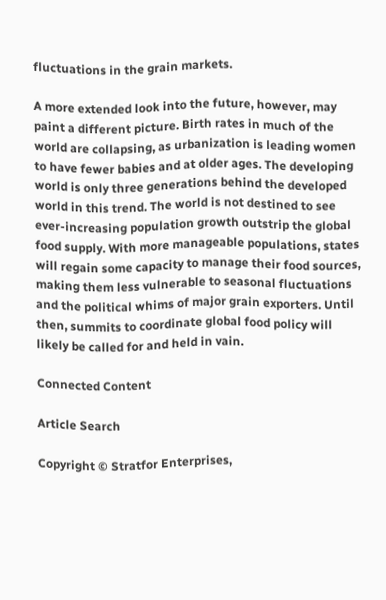fluctuations in the grain markets.

A more extended look into the future, however, may paint a different picture. Birth rates in much of the world are collapsing, as urbanization is leading women to have fewer babies and at older ages. The developing world is only three generations behind the developed world in this trend. The world is not destined to see ever-increasing population growth outstrip the global food supply. With more manageable populations, states will regain some capacity to manage their food sources, making them less vulnerable to seasonal fluctuations and the political whims of major grain exporters. Until then, summits to coordinate global food policy will likely be called for and held in vain.

Connected Content

Article Search

Copyright © Stratfor Enterprises,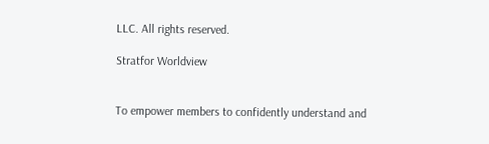LLC. All rights reserved.

Stratfor Worldview


To empower members to confidently understand and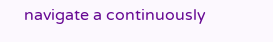navigate a continuously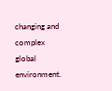changing and complex global environment.